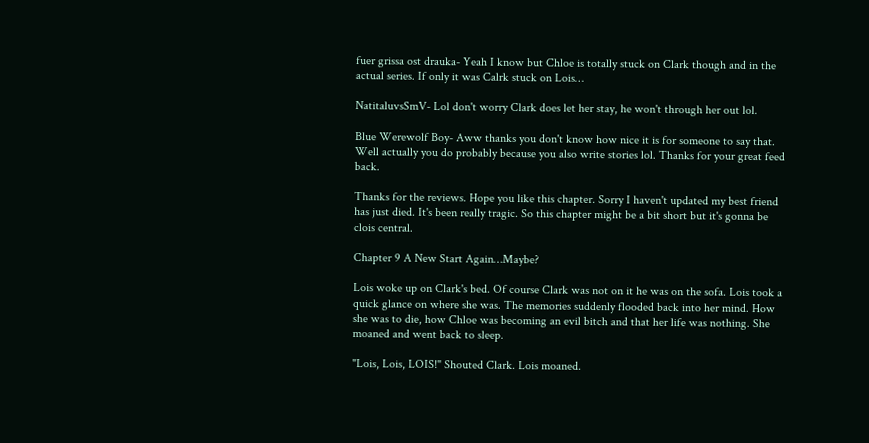fuer grissa ost drauka- Yeah I know but Chloe is totally stuck on Clark though and in the actual series. If only it was Calrk stuck on Lois…

NatitaluvsSmV- Lol don't worry Clark does let her stay, he won't through her out lol.

Blue Werewolf Boy- Aww thanks you don't know how nice it is for someone to say that. Well actually you do probably because you also write stories lol. Thanks for your great feed back.

Thanks for the reviews. Hope you like this chapter. Sorry I haven't updated my best friend has just died. It's been really tragic. So this chapter might be a bit short but it's gonna be clois central.

Chapter 9 A New Start Again…Maybe?

Lois woke up on Clark's bed. Of course Clark was not on it he was on the sofa. Lois took a quick glance on where she was. The memories suddenly flooded back into her mind. How she was to die, how Chloe was becoming an evil bitch and that her life was nothing. She moaned and went back to sleep.

"Lois, Lois, LOIS!" Shouted Clark. Lois moaned.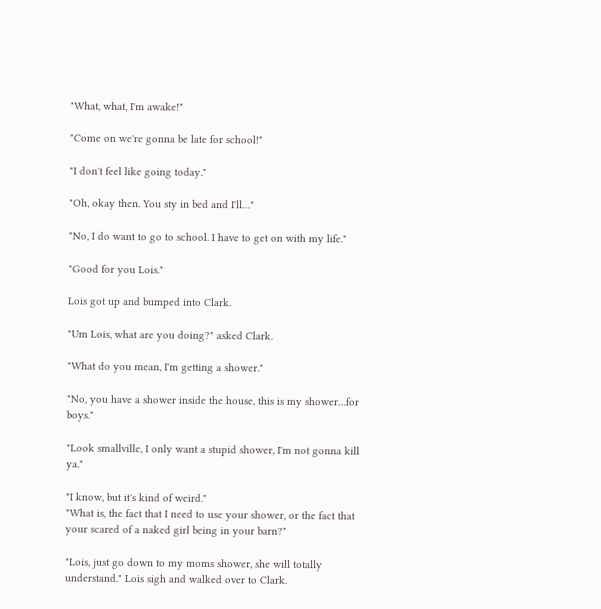"What, what, I'm awake!"

"Come on we're gonna be late for school!"

"I don't feel like going today."

"Oh, okay then. You sty in bed and I'll…"

"No, I do want to go to school. I have to get on with my life."

"Good for you Lois."

Lois got up and bumped into Clark.

"Um Lois, what are you doing?" asked Clark.

"What do you mean, I'm getting a shower."

"No, you have a shower inside the house, this is my shower…for boys."

"Look smallville, I only want a stupid shower, I'm not gonna kill ya."

"I know, but it's kind of weird."
"What is, the fact that I need to use your shower, or the fact that your scared of a naked girl being in your barn?"

"Lois, just go down to my moms shower, she will totally understand." Lois sigh and walked over to Clark.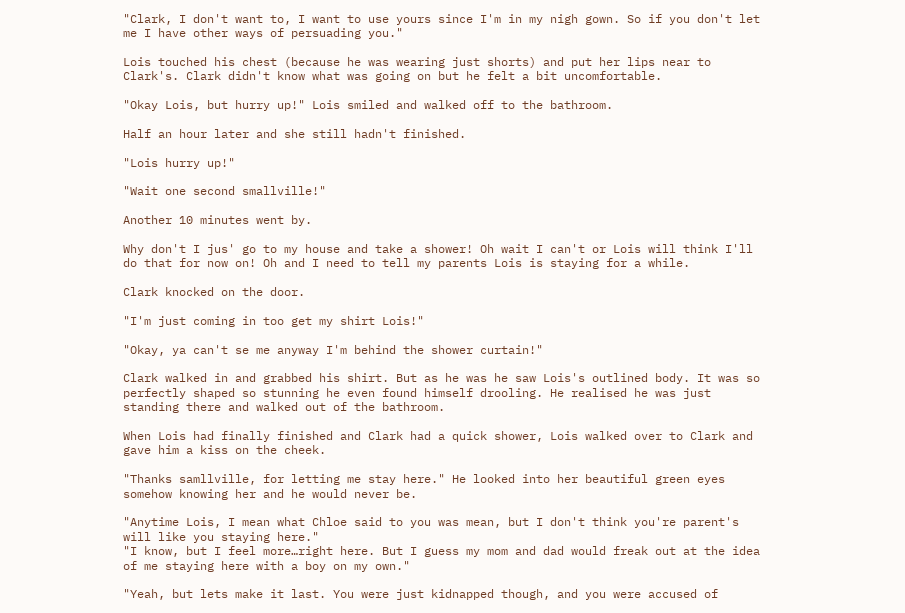"Clark, I don't want to, I want to use yours since I'm in my nigh gown. So if you don't let me I have other ways of persuading you."

Lois touched his chest (because he was wearing just shorts) and put her lips near to Clark's. Clark didn't know what was going on but he felt a bit uncomfortable.

"Okay Lois, but hurry up!" Lois smiled and walked off to the bathroom.

Half an hour later and she still hadn't finished.

"Lois hurry up!"

"Wait one second smallville!"

Another 10 minutes went by.

Why don't I jus' go to my house and take a shower! Oh wait I can't or Lois will think I'll do that for now on! Oh and I need to tell my parents Lois is staying for a while.

Clark knocked on the door.

"I'm just coming in too get my shirt Lois!"

"Okay, ya can't se me anyway I'm behind the shower curtain!"

Clark walked in and grabbed his shirt. But as he was he saw Lois's outlined body. It was so perfectly shaped so stunning he even found himself drooling. He realised he was just standing there and walked out of the bathroom.

When Lois had finally finished and Clark had a quick shower, Lois walked over to Clark and gave him a kiss on the cheek.

"Thanks samllville, for letting me stay here." He looked into her beautiful green eyes somehow knowing her and he would never be.

"Anytime Lois, I mean what Chloe said to you was mean, but I don't think you're parent's will like you staying here."
"I know, but I feel more…right here. But I guess my mom and dad would freak out at the idea of me staying here with a boy on my own."

"Yeah, but lets make it last. You were just kidnapped though, and you were accused of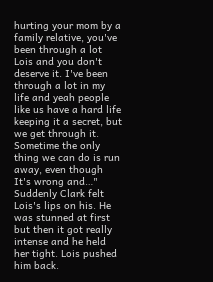hurting your mom by a family relative, you've been through a lot Lois and you don't deserve it. I've been through a lot in my life and yeah people like us have a hard life keeping it a secret, but we get through it. Sometime the only thing we can do is run away, even though It's wrong and…" Suddenly Clark felt Lois's lips on his. He was stunned at first but then it got really intense and he held her tight. Lois pushed him back.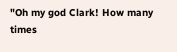"Oh my god Clark! How many times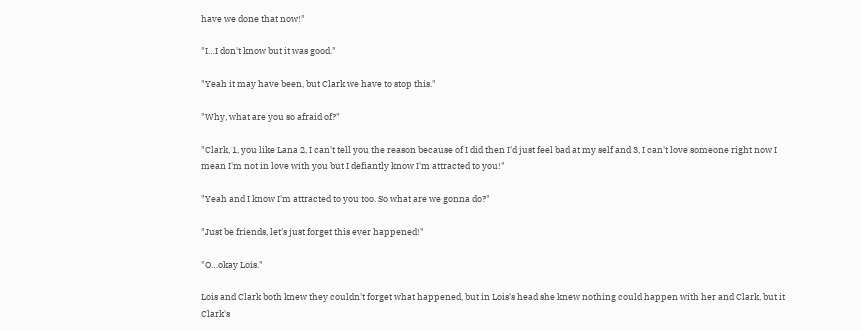have we done that now!"

"I…I don't know but it was good."

"Yeah it may have been, but Clark we have to stop this."

"Why, what are you so afraid of?"

"Clark, 1, you like Lana 2, I can't tell you the reason because of I did then I'd just feel bad at my self and 3, I can't love someone right now I mean I'm not in love with you but I defiantly know I'm attracted to you!"

"Yeah and I know I'm attracted to you too. So what are we gonna do?"

"Just be friends, let's just forget this ever happened!"

"O…okay Lois."

Lois and Clark both knew they couldn't forget what happened, but in Lois's head she knew nothing could happen with her and Clark, but it Clark's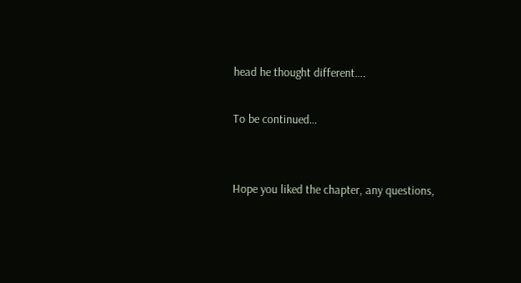head he thought different….

To be continued…


Hope you liked the chapter, any questions,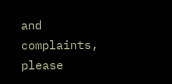and complaints, please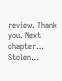review. Thank you. Next chapter… Stolen…